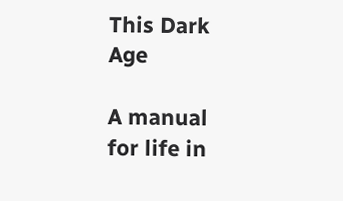This Dark Age

A manual for life in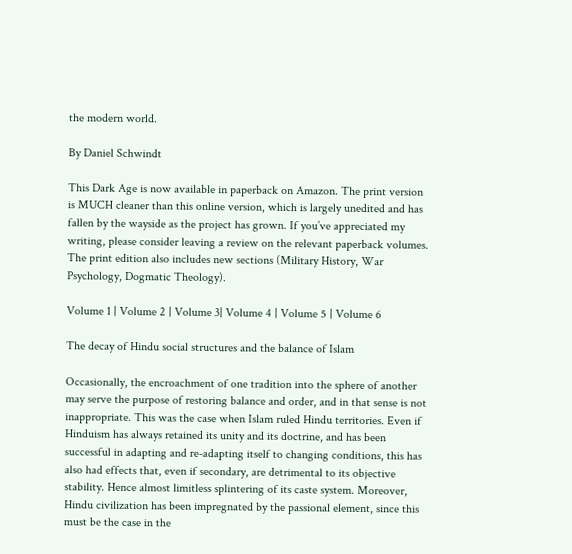the modern world.

By Daniel Schwindt

This Dark Age is now available in paperback on Amazon. The print version is MUCH cleaner than this online version, which is largely unedited and has fallen by the wayside as the project has grown. If you’ve appreciated my writing, please consider leaving a review on the relevant paperback volumes. The print edition also includes new sections (Military History, War Psychology, Dogmatic Theology).

Volume 1 | Volume 2 | Volume 3| Volume 4 | Volume 5 | Volume 6

The decay of Hindu social structures and the balance of Islam

Occasionally, the encroachment of one tradition into the sphere of another may serve the purpose of restoring balance and order, and in that sense is not inappropriate. This was the case when Islam ruled Hindu territories. Even if Hinduism has always retained its unity and its doctrine, and has been successful in adapting and re-adapting itself to changing conditions, this has also had effects that, even if secondary, are detrimental to its objective stability. Hence almost limitless splintering of its caste system. Moreover, Hindu civilization has been impregnated by the passional element, since this must be the case in the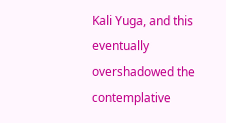Kali Yuga, and this eventually overshadowed the contemplative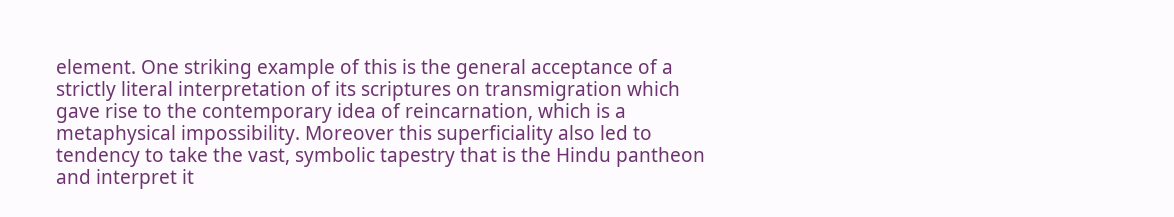element. One striking example of this is the general acceptance of a strictly literal interpretation of its scriptures on transmigration which gave rise to the contemporary idea of reincarnation, which is a metaphysical impossibility. Moreover this superficiality also led to tendency to take the vast, symbolic tapestry that is the Hindu pantheon and interpret it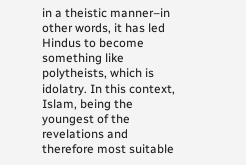in a theistic manner–in other words, it has led Hindus to become something like polytheists, which is idolatry. In this context, Islam, being the youngest of the revelations and therefore most suitable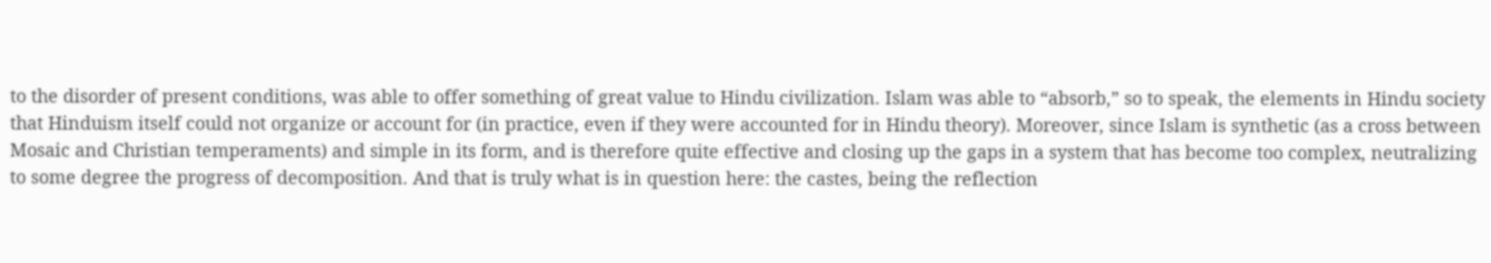to the disorder of present conditions, was able to offer something of great value to Hindu civilization. Islam was able to “absorb,” so to speak, the elements in Hindu society that Hinduism itself could not organize or account for (in practice, even if they were accounted for in Hindu theory). Moreover, since Islam is synthetic (as a cross between Mosaic and Christian temperaments) and simple in its form, and is therefore quite effective and closing up the gaps in a system that has become too complex, neutralizing to some degree the progress of decomposition. And that is truly what is in question here: the castes, being the reflection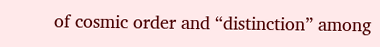of cosmic order and “distinction” among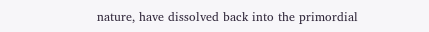nature, have dissolved back into the primordial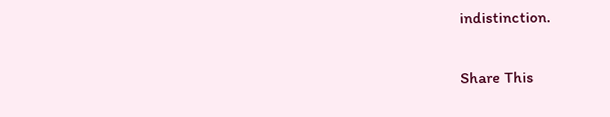indistinction.

Share This